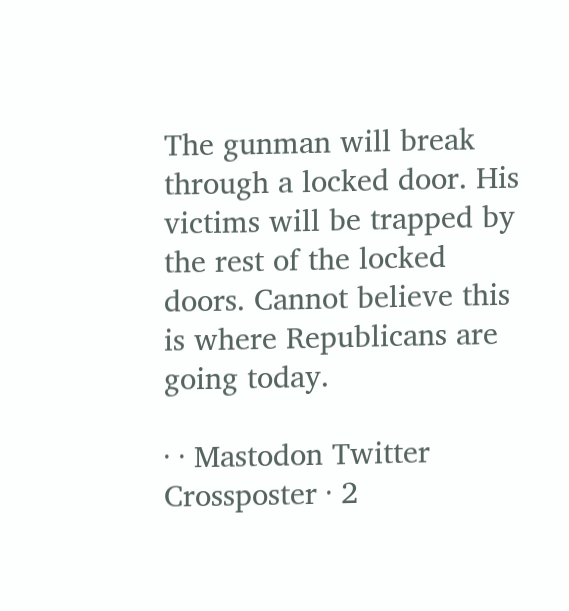The gunman will break through a locked door. His victims will be trapped by the rest of the locked doors. Cannot believe this is where Republicans are going today.

· · Mastodon Twitter Crossposter · 2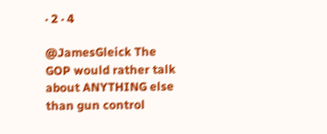· 2 · 4

@JamesGleick The GOP would rather talk about ANYTHING else than gun control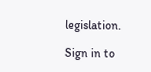legislation.

Sign in to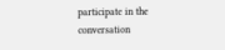participate in the conversation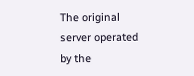The original server operated by the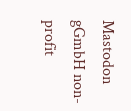Mastodon gGmbH non-profit